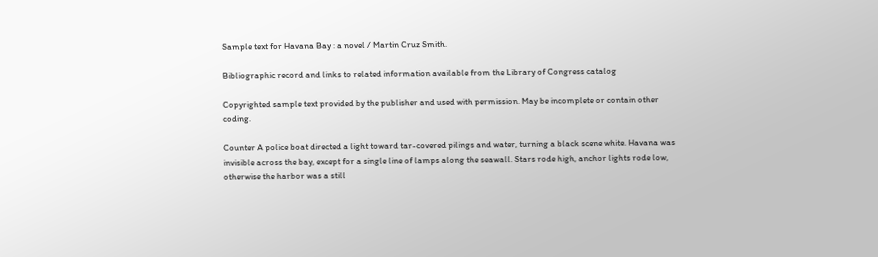Sample text for Havana Bay : a novel / Martin Cruz Smith.

Bibliographic record and links to related information available from the Library of Congress catalog

Copyrighted sample text provided by the publisher and used with permission. May be incomplete or contain other coding.

Counter A police boat directed a light toward tar-covered pilings and water, turning a black scene white. Havana was invisible across the bay, except for a single line of lamps along the seawall. Stars rode high, anchor lights rode low, otherwise the harbor was a still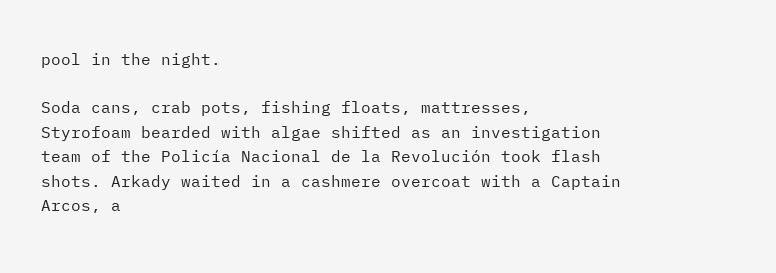pool in the night.

Soda cans, crab pots, fishing floats, mattresses, Styrofoam bearded with algae shifted as an investigation team of the Policía Nacional de la Revolución took flash shots. Arkady waited in a cashmere overcoat with a Captain Arcos, a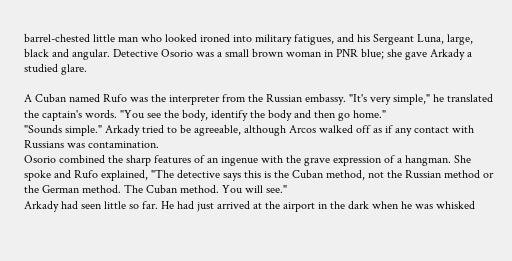barrel-chested little man who looked ironed into military fatigues, and his Sergeant Luna, large, black and angular. Detective Osorio was a small brown woman in PNR blue; she gave Arkady a studied glare.

A Cuban named Rufo was the interpreter from the Russian embassy. "It's very simple," he translated the captain's words. "You see the body, identify the body and then go home."
"Sounds simple." Arkady tried to be agreeable, although Arcos walked off as if any contact with Russians was contamination.
Osorio combined the sharp features of an ingenue with the grave expression of a hangman. She spoke and Rufo explained, "The detective says this is the Cuban method, not the Russian method or the German method. The Cuban method. You will see."
Arkady had seen little so far. He had just arrived at the airport in the dark when he was whisked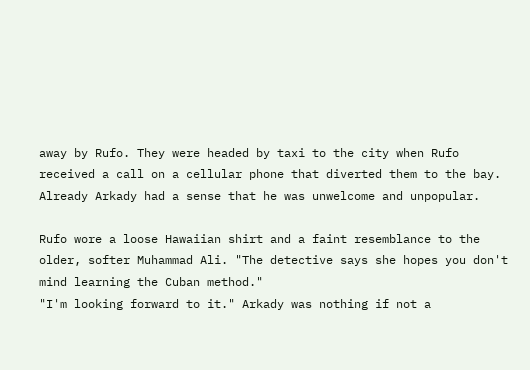away by Rufo. They were headed by taxi to the city when Rufo received a call on a cellular phone that diverted them to the bay. Already Arkady had a sense that he was unwelcome and unpopular.

Rufo wore a loose Hawaiian shirt and a faint resemblance to the older, softer Muhammad Ali. "The detective says she hopes you don't mind learning the Cuban method."
"I'm looking forward to it." Arkady was nothing if not a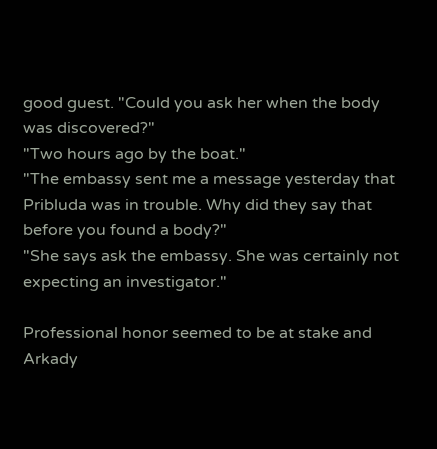good guest. "Could you ask her when the body was discovered?"
"Two hours ago by the boat."
"The embassy sent me a message yesterday that Pribluda was in trouble. Why did they say that before you found a body?"
"She says ask the embassy. She was certainly not expecting an investigator."

Professional honor seemed to be at stake and Arkady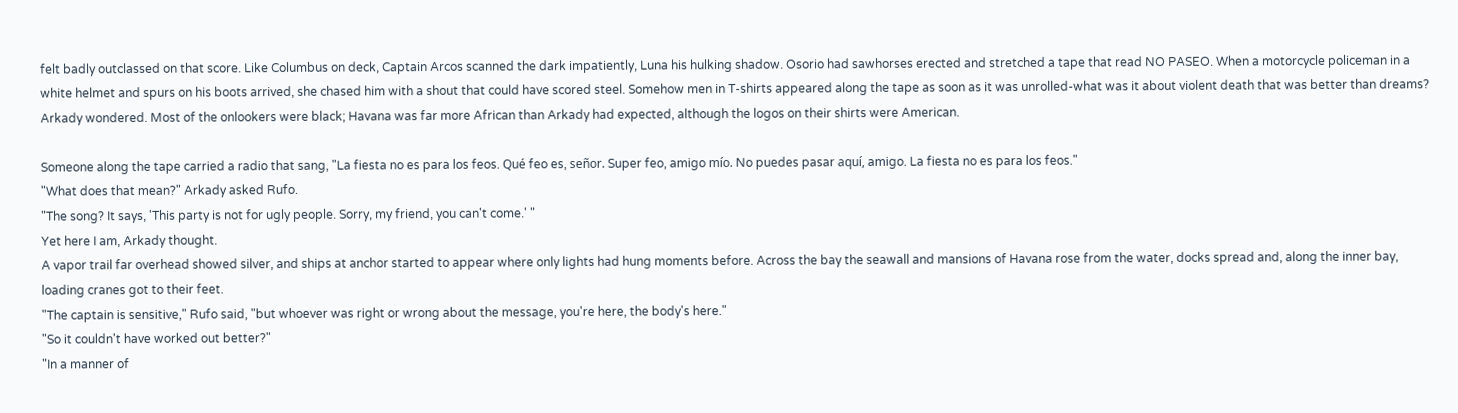felt badly outclassed on that score. Like Columbus on deck, Captain Arcos scanned the dark impatiently, Luna his hulking shadow. Osorio had sawhorses erected and stretched a tape that read NO PASEO. When a motorcycle policeman in a white helmet and spurs on his boots arrived, she chased him with a shout that could have scored steel. Somehow men in T-shirts appeared along the tape as soon as it was unrolled-what was it about violent death that was better than dreams? Arkady wondered. Most of the onlookers were black; Havana was far more African than Arkady had expected, although the logos on their shirts were American.

Someone along the tape carried a radio that sang, "La fiesta no es para los feos. Qué feo es, señor. Super feo, amigo mío. No puedes pasar aquí, amigo. La fiesta no es para los feos."
"What does that mean?" Arkady asked Rufo.
"The song? It says, 'This party is not for ugly people. Sorry, my friend, you can't come.' "
Yet here I am, Arkady thought.
A vapor trail far overhead showed silver, and ships at anchor started to appear where only lights had hung moments before. Across the bay the seawall and mansions of Havana rose from the water, docks spread and, along the inner bay, loading cranes got to their feet.
"The captain is sensitive," Rufo said, "but whoever was right or wrong about the message, you're here, the body's here."
"So it couldn't have worked out better?"
"In a manner of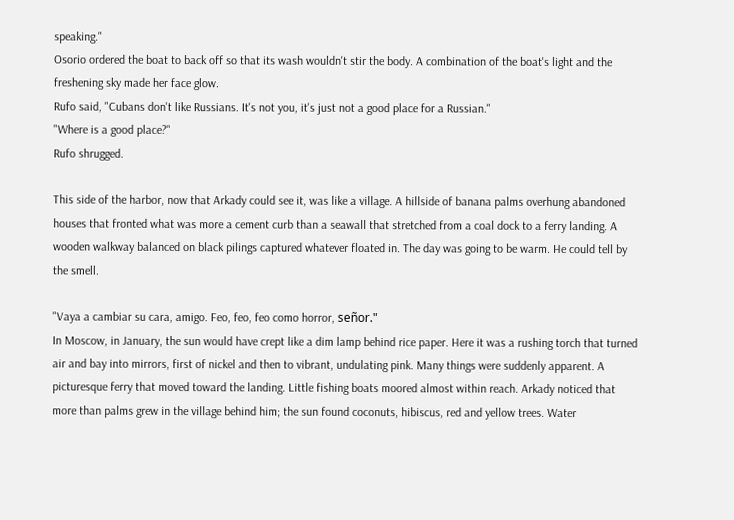speaking."
Osorio ordered the boat to back off so that its wash wouldn't stir the body. A combination of the boat's light and the freshening sky made her face glow.
Rufo said, "Cubans don't like Russians. It's not you, it's just not a good place for a Russian."
"Where is a good place?"
Rufo shrugged.

This side of the harbor, now that Arkady could see it, was like a village. A hillside of banana palms overhung abandoned houses that fronted what was more a cement curb than a seawall that stretched from a coal dock to a ferry landing. A wooden walkway balanced on black pilings captured whatever floated in. The day was going to be warm. He could tell by the smell.

"Vaya a cambiar su cara, amigo. Feo, feo, feo como horror, señor."
In Moscow, in January, the sun would have crept like a dim lamp behind rice paper. Here it was a rushing torch that turned air and bay into mirrors, first of nickel and then to vibrant, undulating pink. Many things were suddenly apparent. A picturesque ferry that moved toward the landing. Little fishing boats moored almost within reach. Arkady noticed that more than palms grew in the village behind him; the sun found coconuts, hibiscus, red and yellow trees. Water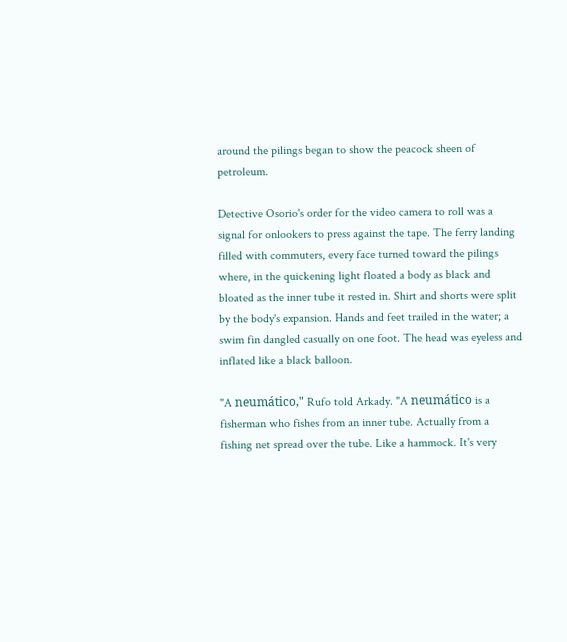around the pilings began to show the peacock sheen of petroleum.

Detective Osorio's order for the video camera to roll was a signal for onlookers to press against the tape. The ferry landing filled with commuters, every face turned toward the pilings where, in the quickening light floated a body as black and bloated as the inner tube it rested in. Shirt and shorts were split by the body's expansion. Hands and feet trailed in the water; a swim fin dangled casually on one foot. The head was eyeless and inflated like a black balloon.

"A neumático," Rufo told Arkady. "A neumático is a fisherman who fishes from an inner tube. Actually from a fishing net spread over the tube. Like a hammock. It's very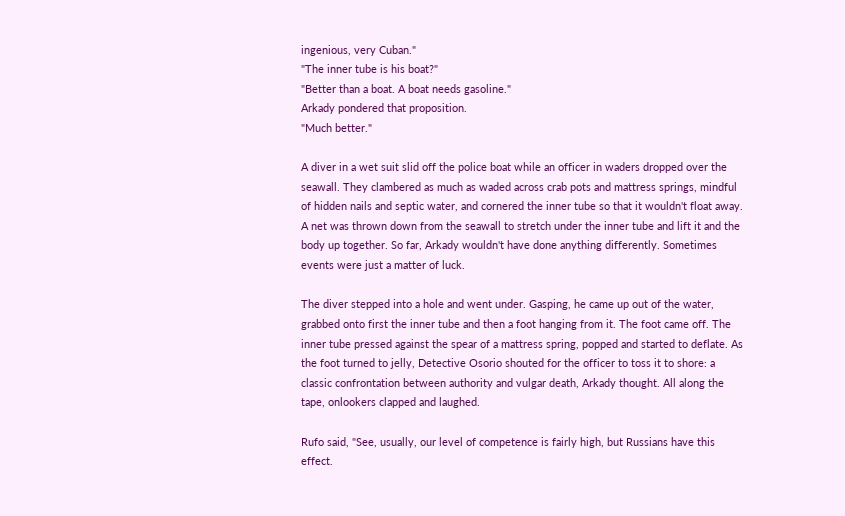ingenious, very Cuban."
"The inner tube is his boat?"
"Better than a boat. A boat needs gasoline."
Arkady pondered that proposition.
"Much better."

A diver in a wet suit slid off the police boat while an officer in waders dropped over the seawall. They clambered as much as waded across crab pots and mattress springs, mindful of hidden nails and septic water, and cornered the inner tube so that it wouldn't float away. A net was thrown down from the seawall to stretch under the inner tube and lift it and the body up together. So far, Arkady wouldn't have done anything differently. Sometimes events were just a matter of luck.

The diver stepped into a hole and went under. Gasping, he came up out of the water, grabbed onto first the inner tube and then a foot hanging from it. The foot came off. The inner tube pressed against the spear of a mattress spring, popped and started to deflate. As the foot turned to jelly, Detective Osorio shouted for the officer to toss it to shore: a classic confrontation between authority and vulgar death, Arkady thought. All along the tape, onlookers clapped and laughed.

Rufo said, "See, usually, our level of competence is fairly high, but Russians have this effect.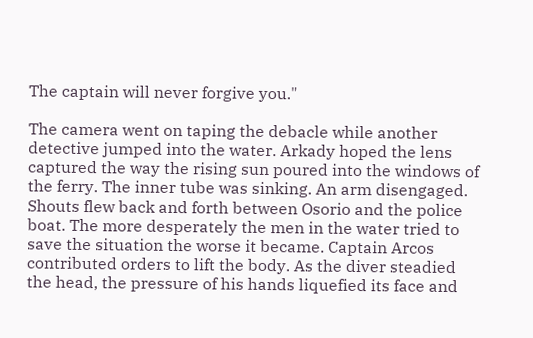The captain will never forgive you."

The camera went on taping the debacle while another detective jumped into the water. Arkady hoped the lens captured the way the rising sun poured into the windows of the ferry. The inner tube was sinking. An arm disengaged. Shouts flew back and forth between Osorio and the police boat. The more desperately the men in the water tried to save the situation the worse it became. Captain Arcos contributed orders to lift the body. As the diver steadied the head, the pressure of his hands liquefied its face and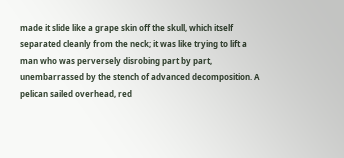made it slide like a grape skin off the skull, which itself separated cleanly from the neck; it was like trying to lift a man who was perversely disrobing part by part, unembarrassed by the stench of advanced decomposition. A pelican sailed overhead, red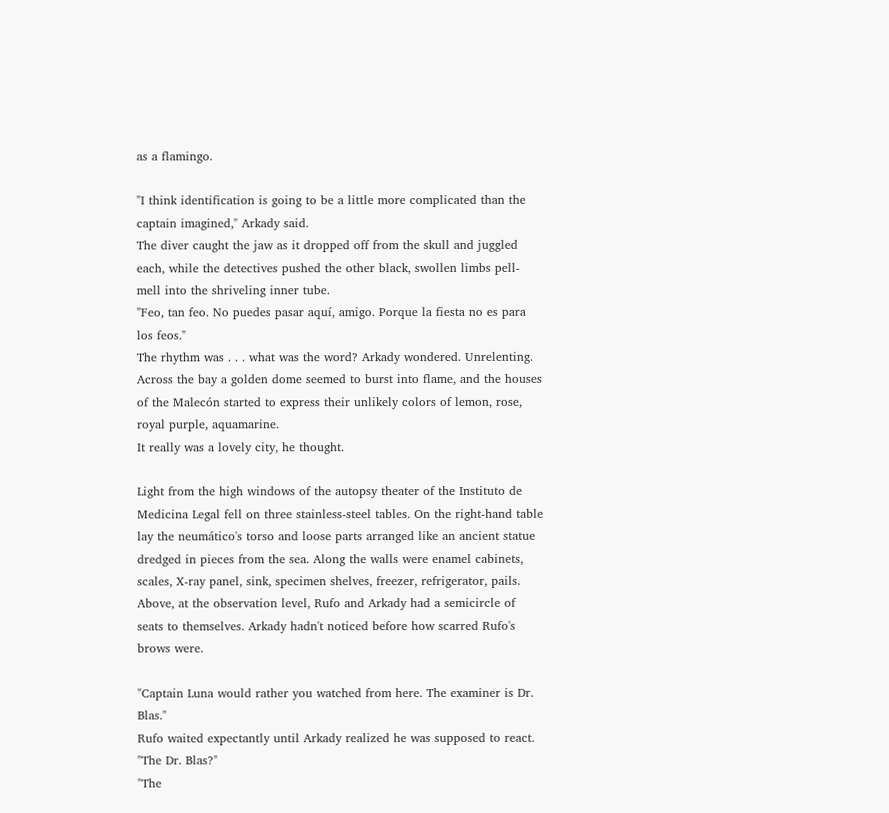as a flamingo.

"I think identification is going to be a little more complicated than the captain imagined," Arkady said.
The diver caught the jaw as it dropped off from the skull and juggled each, while the detectives pushed the other black, swollen limbs pell-mell into the shriveling inner tube.
"Feo, tan feo. No puedes pasar aquí, amigo. Porque la fiesta no es para los feos."
The rhythm was . . . what was the word? Arkady wondered. Unrelenting.
Across the bay a golden dome seemed to burst into flame, and the houses of the Malecón started to express their unlikely colors of lemon, rose, royal purple, aquamarine.
It really was a lovely city, he thought.

Light from the high windows of the autopsy theater of the Instituto de Medicina Legal fell on three stainless-steel tables. On the right-hand table lay the neumático's torso and loose parts arranged like an ancient statue dredged in pieces from the sea. Along the walls were enamel cabinets, scales, X-ray panel, sink, specimen shelves, freezer, refrigerator, pails. Above, at the observation level, Rufo and Arkady had a semicircle of seats to themselves. Arkady hadn't noticed before how scarred Rufo's brows were.

"Captain Luna would rather you watched from here. The examiner is Dr. Blas."
Rufo waited expectantly until Arkady realized he was supposed to react.
"The Dr. Blas?"
"The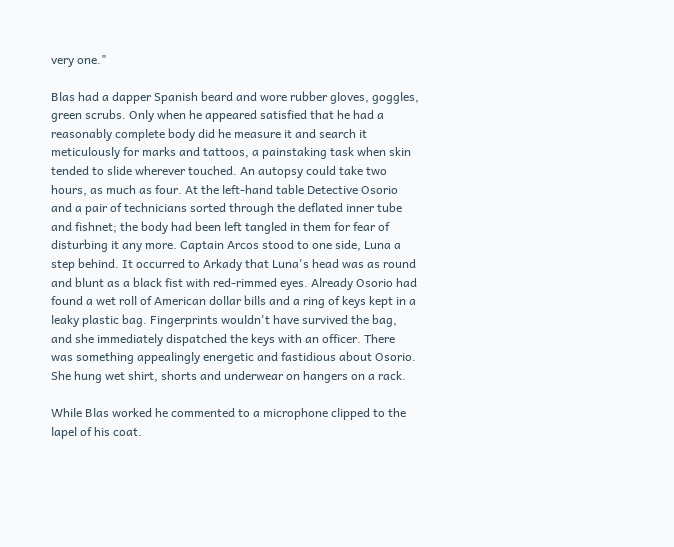very one."

Blas had a dapper Spanish beard and wore rubber gloves, goggles, green scrubs. Only when he appeared satisfied that he had a reasonably complete body did he measure it and search it meticulously for marks and tattoos, a painstaking task when skin tended to slide wherever touched. An autopsy could take two hours, as much as four. At the left-hand table Detective Osorio and a pair of technicians sorted through the deflated inner tube and fishnet; the body had been left tangled in them for fear of disturbing it any more. Captain Arcos stood to one side, Luna a step behind. It occurred to Arkady that Luna's head was as round and blunt as a black fist with red-rimmed eyes. Already Osorio had found a wet roll of American dollar bills and a ring of keys kept in a leaky plastic bag. Fingerprints wouldn't have survived the bag, and she immediately dispatched the keys with an officer. There was something appealingly energetic and fastidious about Osorio. She hung wet shirt, shorts and underwear on hangers on a rack.

While Blas worked he commented to a microphone clipped to the lapel of his coat.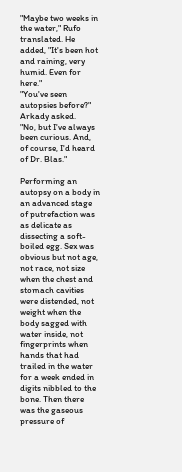"Maybe two weeks in the water," Rufo translated. He added, "It's been hot and raining, very humid. Even for here."
"You've seen autopsies before?" Arkady asked.
"No, but I've always been curious. And, of course, I'd heard of Dr. Blas."

Performing an autopsy on a body in an advanced stage of putrefaction was as delicate as dissecting a soft-boiled egg. Sex was obvious but not age, not race, not size when the chest and stomach cavities were distended, not weight when the body sagged with water inside, not fingerprints when hands that had trailed in the water for a week ended in digits nibbled to the bone. Then there was the gaseous pressure of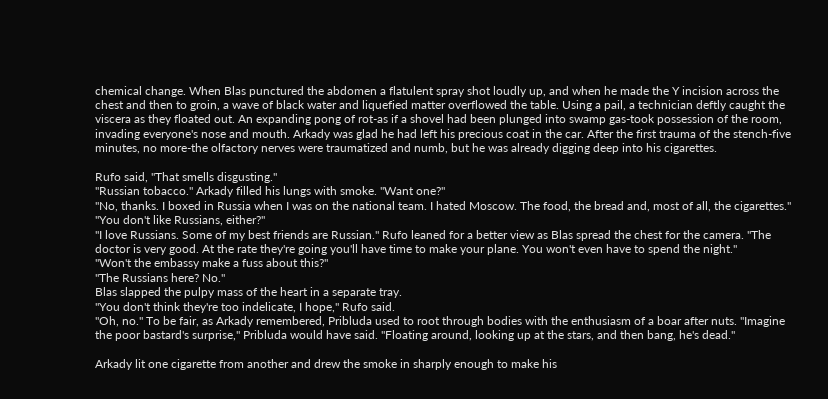chemical change. When Blas punctured the abdomen a flatulent spray shot loudly up, and when he made the Y incision across the chest and then to groin, a wave of black water and liquefied matter overflowed the table. Using a pail, a technician deftly caught the viscera as they floated out. An expanding pong of rot-as if a shovel had been plunged into swamp gas-took possession of the room, invading everyone's nose and mouth. Arkady was glad he had left his precious coat in the car. After the first trauma of the stench-five minutes, no more-the olfactory nerves were traumatized and numb, but he was already digging deep into his cigarettes.

Rufo said, "That smells disgusting."
"Russian tobacco." Arkady filled his lungs with smoke. "Want one?"
"No, thanks. I boxed in Russia when I was on the national team. I hated Moscow. The food, the bread and, most of all, the cigarettes."
"You don't like Russians, either?"
"I love Russians. Some of my best friends are Russian." Rufo leaned for a better view as Blas spread the chest for the camera. "The doctor is very good. At the rate they're going you'll have time to make your plane. You won't even have to spend the night."
"Won't the embassy make a fuss about this?"
"The Russians here? No."
Blas slapped the pulpy mass of the heart in a separate tray.
"You don't think they're too indelicate, I hope," Rufo said.
"Oh, no." To be fair, as Arkady remembered, Pribluda used to root through bodies with the enthusiasm of a boar after nuts. "Imagine the poor bastard's surprise," Pribluda would have said. "Floating around, looking up at the stars, and then bang, he's dead."

Arkady lit one cigarette from another and drew the smoke in sharply enough to make his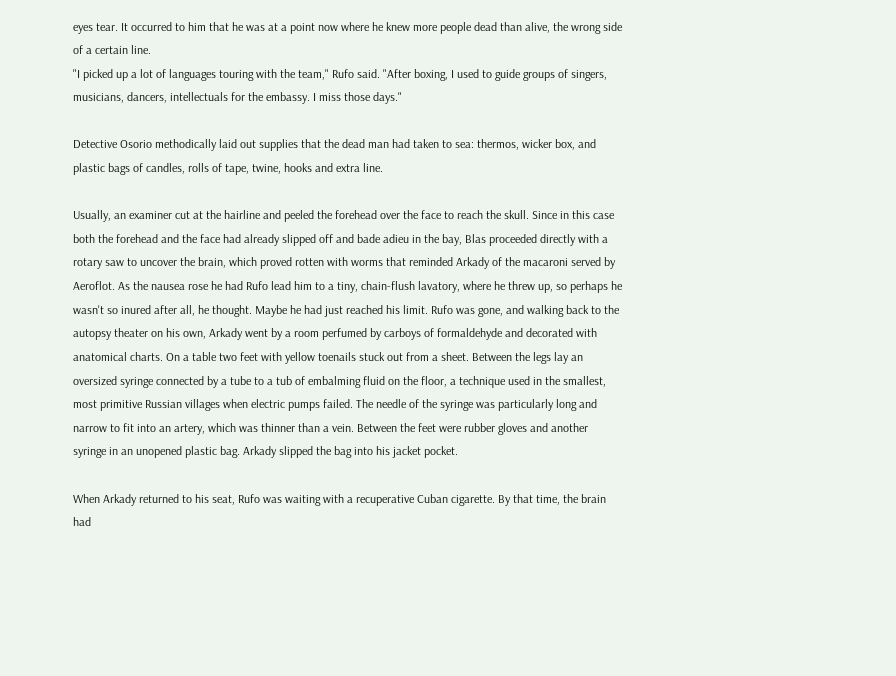eyes tear. It occurred to him that he was at a point now where he knew more people dead than alive, the wrong side of a certain line.
"I picked up a lot of languages touring with the team," Rufo said. "After boxing, I used to guide groups of singers, musicians, dancers, intellectuals for the embassy. I miss those days."

Detective Osorio methodically laid out supplies that the dead man had taken to sea: thermos, wicker box, and plastic bags of candles, rolls of tape, twine, hooks and extra line.

Usually, an examiner cut at the hairline and peeled the forehead over the face to reach the skull. Since in this case both the forehead and the face had already slipped off and bade adieu in the bay, Blas proceeded directly with a rotary saw to uncover the brain, which proved rotten with worms that reminded Arkady of the macaroni served by Aeroflot. As the nausea rose he had Rufo lead him to a tiny, chain-flush lavatory, where he threw up, so perhaps he wasn't so inured after all, he thought. Maybe he had just reached his limit. Rufo was gone, and walking back to the autopsy theater on his own, Arkady went by a room perfumed by carboys of formaldehyde and decorated with anatomical charts. On a table two feet with yellow toenails stuck out from a sheet. Between the legs lay an oversized syringe connected by a tube to a tub of embalming fluid on the floor, a technique used in the smallest, most primitive Russian villages when electric pumps failed. The needle of the syringe was particularly long and narrow to fit into an artery, which was thinner than a vein. Between the feet were rubber gloves and another syringe in an unopened plastic bag. Arkady slipped the bag into his jacket pocket.

When Arkady returned to his seat, Rufo was waiting with a recuperative Cuban cigarette. By that time, the brain had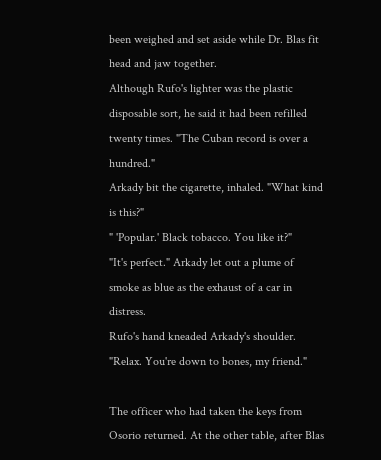been weighed and set aside while Dr. Blas fit head and jaw together.
Although Rufo's lighter was the plastic disposable sort, he said it had been refilled twenty times. "The Cuban record is over a hundred."
Arkady bit the cigarette, inhaled. "What kind is this?"
" 'Popular.' Black tobacco. You like it?"
"It's perfect." Arkady let out a plume of smoke as blue as the exhaust of a car in distress.
Rufo's hand kneaded Arkady's shoulder. "Relax. You're down to bones, my friend."

The officer who had taken the keys from Osorio returned. At the other table, after Blas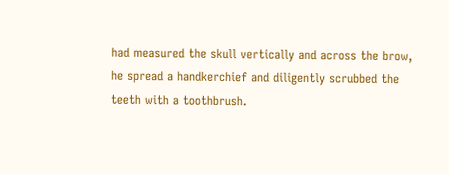had measured the skull vertically and across the brow, he spread a handkerchief and diligently scrubbed the teeth with a toothbrush.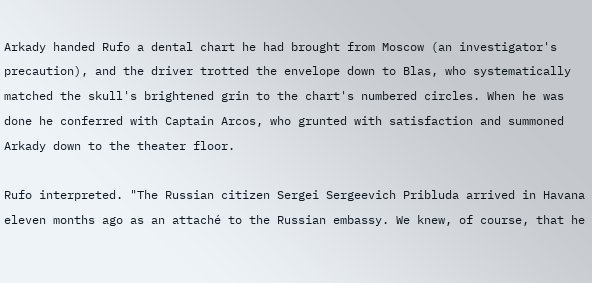Arkady handed Rufo a dental chart he had brought from Moscow (an investigator's precaution), and the driver trotted the envelope down to Blas, who systematically matched the skull's brightened grin to the chart's numbered circles. When he was done he conferred with Captain Arcos, who grunted with satisfaction and summoned Arkady down to the theater floor.

Rufo interpreted. "The Russian citizen Sergei Sergeevich Pribluda arrived in Havana eleven months ago as an attaché to the Russian embassy. We knew, of course, that he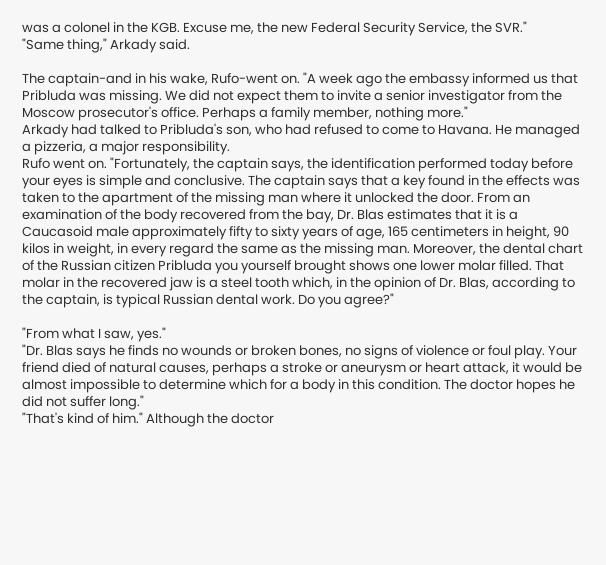was a colonel in the KGB. Excuse me, the new Federal Security Service, the SVR."
"Same thing," Arkady said.

The captain-and in his wake, Rufo-went on. "A week ago the embassy informed us that Pribluda was missing. We did not expect them to invite a senior investigator from the Moscow prosecutor's office. Perhaps a family member, nothing more."
Arkady had talked to Pribluda's son, who had refused to come to Havana. He managed a pizzeria, a major responsibility.
Rufo went on. "Fortunately, the captain says, the identification performed today before your eyes is simple and conclusive. The captain says that a key found in the effects was taken to the apartment of the missing man where it unlocked the door. From an examination of the body recovered from the bay, Dr. Blas estimates that it is a Caucasoid male approximately fifty to sixty years of age, 165 centimeters in height, 90 kilos in weight, in every regard the same as the missing man. Moreover, the dental chart of the Russian citizen Pribluda you yourself brought shows one lower molar filled. That molar in the recovered jaw is a steel tooth which, in the opinion of Dr. Blas, according to the captain, is typical Russian dental work. Do you agree?"

"From what I saw, yes."
"Dr. Blas says he finds no wounds or broken bones, no signs of violence or foul play. Your friend died of natural causes, perhaps a stroke or aneurysm or heart attack, it would be almost impossible to determine which for a body in this condition. The doctor hopes he did not suffer long."
"That's kind of him." Although the doctor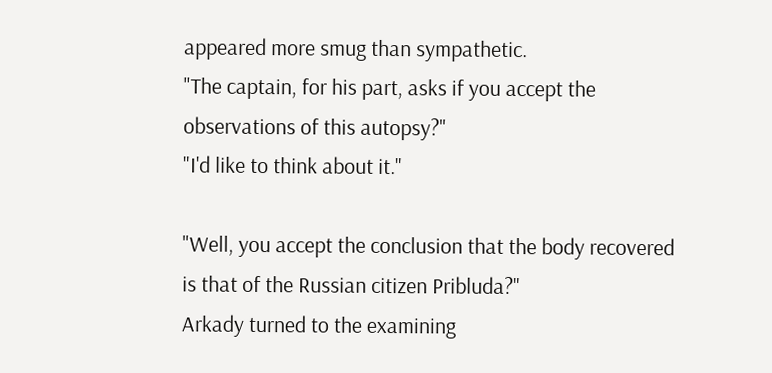appeared more smug than sympathetic.
"The captain, for his part, asks if you accept the observations of this autopsy?"
"I'd like to think about it."

"Well, you accept the conclusion that the body recovered is that of the Russian citizen Pribluda?"
Arkady turned to the examining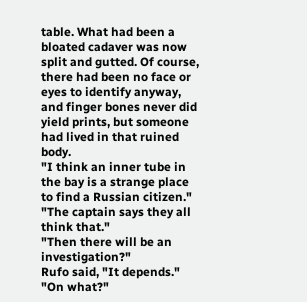table. What had been a bloated cadaver was now split and gutted. Of course, there had been no face or eyes to identify anyway, and finger bones never did yield prints, but someone had lived in that ruined body.
"I think an inner tube in the bay is a strange place to find a Russian citizen."
"The captain says they all think that."
"Then there will be an investigation?"
Rufo said, "It depends."
"On what?"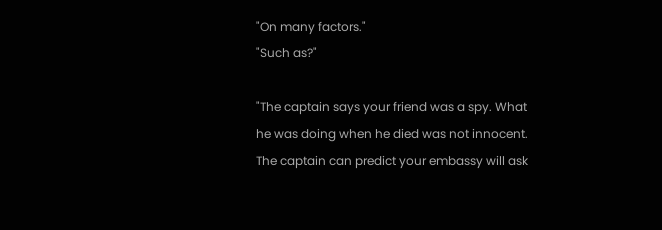"On many factors."
"Such as?"

"The captain says your friend was a spy. What he was doing when he died was not innocent. The captain can predict your embassy will ask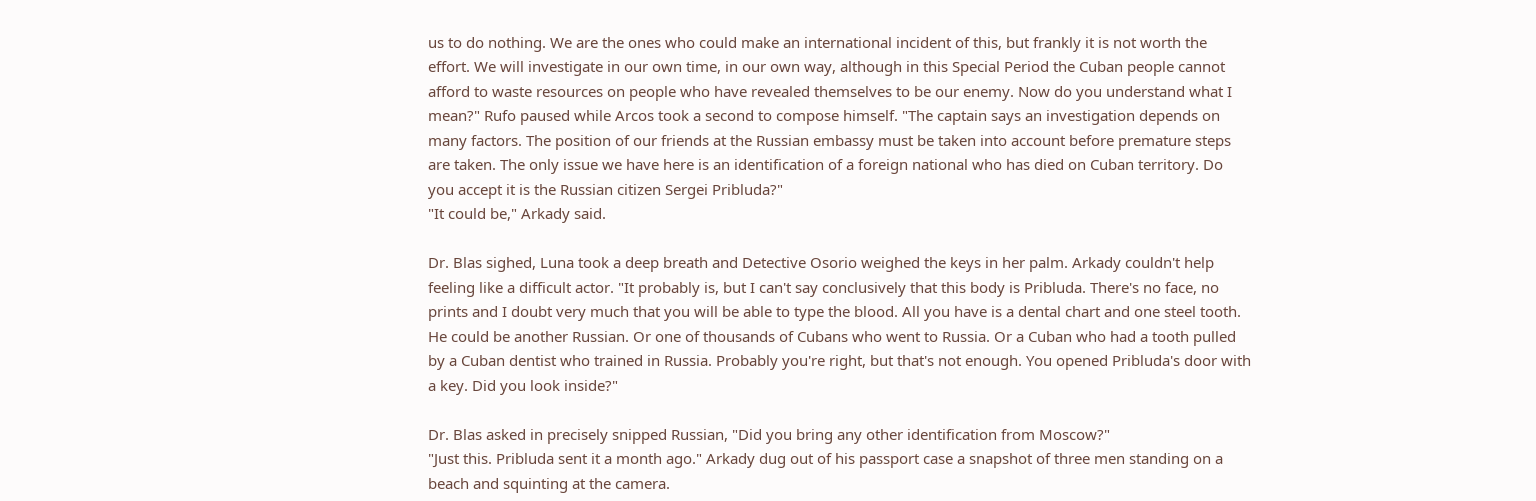us to do nothing. We are the ones who could make an international incident of this, but frankly it is not worth the effort. We will investigate in our own time, in our own way, although in this Special Period the Cuban people cannot afford to waste resources on people who have revealed themselves to be our enemy. Now do you understand what I mean?" Rufo paused while Arcos took a second to compose himself. "The captain says an investigation depends on many factors. The position of our friends at the Russian embassy must be taken into account before premature steps are taken. The only issue we have here is an identification of a foreign national who has died on Cuban territory. Do you accept it is the Russian citizen Sergei Pribluda?"
"It could be," Arkady said.

Dr. Blas sighed, Luna took a deep breath and Detective Osorio weighed the keys in her palm. Arkady couldn't help feeling like a difficult actor. "It probably is, but I can't say conclusively that this body is Pribluda. There's no face, no prints and I doubt very much that you will be able to type the blood. All you have is a dental chart and one steel tooth. He could be another Russian. Or one of thousands of Cubans who went to Russia. Or a Cuban who had a tooth pulled by a Cuban dentist who trained in Russia. Probably you're right, but that's not enough. You opened Pribluda's door with a key. Did you look inside?"

Dr. Blas asked in precisely snipped Russian, "Did you bring any other identification from Moscow?"
"Just this. Pribluda sent it a month ago." Arkady dug out of his passport case a snapshot of three men standing on a beach and squinting at the camera.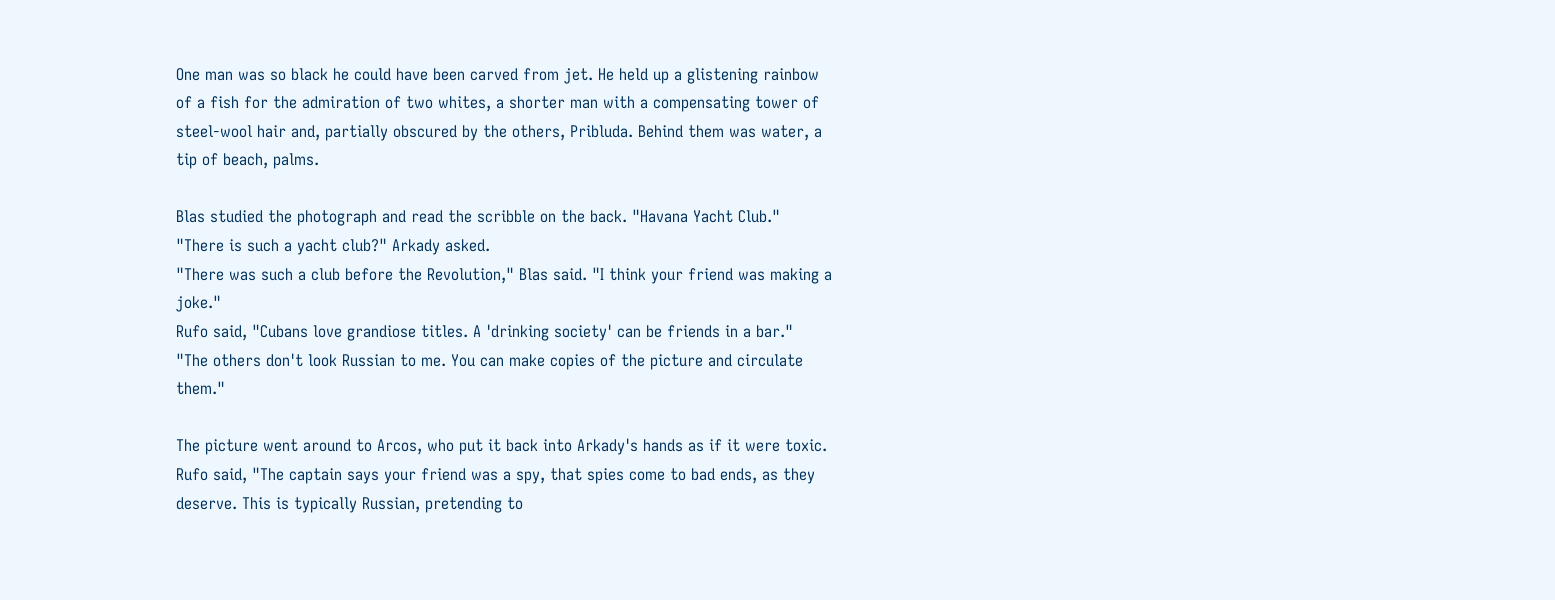One man was so black he could have been carved from jet. He held up a glistening rainbow of a fish for the admiration of two whites, a shorter man with a compensating tower of steel-wool hair and, partially obscured by the others, Pribluda. Behind them was water, a tip of beach, palms.

Blas studied the photograph and read the scribble on the back. "Havana Yacht Club."
"There is such a yacht club?" Arkady asked.
"There was such a club before the Revolution," Blas said. "I think your friend was making a joke."
Rufo said, "Cubans love grandiose titles. A 'drinking society' can be friends in a bar."
"The others don't look Russian to me. You can make copies of the picture and circulate them."

The picture went around to Arcos, who put it back into Arkady's hands as if it were toxic. Rufo said, "The captain says your friend was a spy, that spies come to bad ends, as they deserve. This is typically Russian, pretending to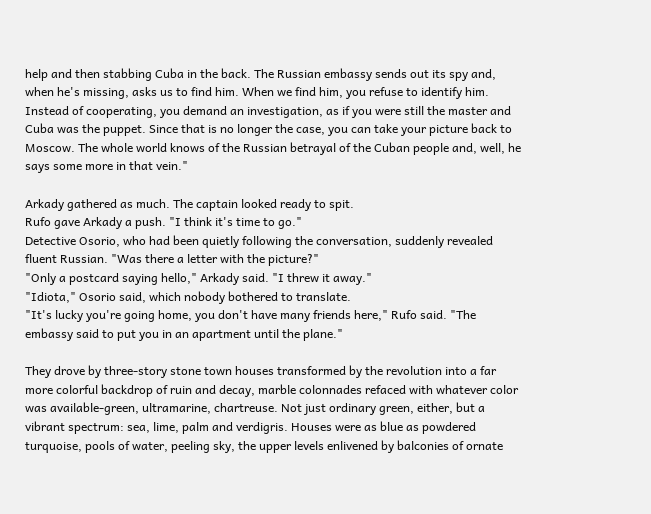help and then stabbing Cuba in the back. The Russian embassy sends out its spy and, when he's missing, asks us to find him. When we find him, you refuse to identify him. Instead of cooperating, you demand an investigation, as if you were still the master and Cuba was the puppet. Since that is no longer the case, you can take your picture back to Moscow. The whole world knows of the Russian betrayal of the Cuban people and, well, he says some more in that vein."

Arkady gathered as much. The captain looked ready to spit.
Rufo gave Arkady a push. "I think it's time to go."
Detective Osorio, who had been quietly following the conversation, suddenly revealed fluent Russian. "Was there a letter with the picture?"
"Only a postcard saying hello," Arkady said. "I threw it away."
"Idiota," Osorio said, which nobody bothered to translate.
"It's lucky you're going home, you don't have many friends here," Rufo said. "The embassy said to put you in an apartment until the plane."

They drove by three-story stone town houses transformed by the revolution into a far more colorful backdrop of ruin and decay, marble colonnades refaced with whatever color was available-green, ultramarine, chartreuse. Not just ordinary green, either, but a vibrant spectrum: sea, lime, palm and verdigris. Houses were as blue as powdered turquoise, pools of water, peeling sky, the upper levels enlivened by balconies of ornate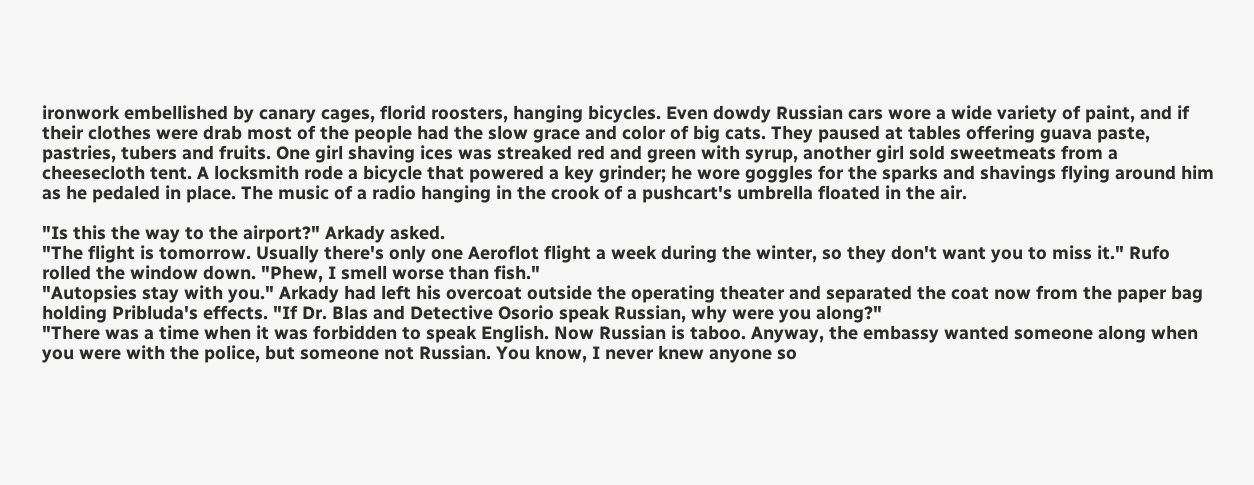ironwork embellished by canary cages, florid roosters, hanging bicycles. Even dowdy Russian cars wore a wide variety of paint, and if their clothes were drab most of the people had the slow grace and color of big cats. They paused at tables offering guava paste, pastries, tubers and fruits. One girl shaving ices was streaked red and green with syrup, another girl sold sweetmeats from a cheesecloth tent. A locksmith rode a bicycle that powered a key grinder; he wore goggles for the sparks and shavings flying around him as he pedaled in place. The music of a radio hanging in the crook of a pushcart's umbrella floated in the air.

"Is this the way to the airport?" Arkady asked.
"The flight is tomorrow. Usually there's only one Aeroflot flight a week during the winter, so they don't want you to miss it." Rufo rolled the window down. "Phew, I smell worse than fish."
"Autopsies stay with you." Arkady had left his overcoat outside the operating theater and separated the coat now from the paper bag holding Pribluda's effects. "If Dr. Blas and Detective Osorio speak Russian, why were you along?"
"There was a time when it was forbidden to speak English. Now Russian is taboo. Anyway, the embassy wanted someone along when you were with the police, but someone not Russian. You know, I never knew anyone so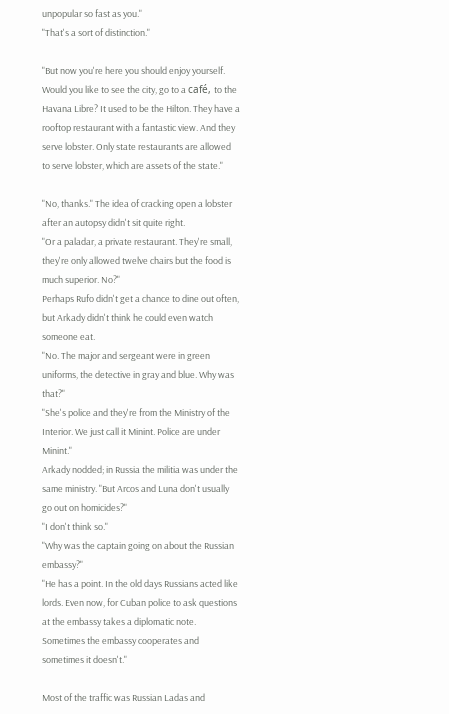unpopular so fast as you."
"That's a sort of distinction."

"But now you're here you should enjoy yourself. Would you like to see the city, go to a café, to the Havana Libre? It used to be the Hilton. They have a rooftop restaurant with a fantastic view. And they serve lobster. Only state restaurants are allowed to serve lobster, which are assets of the state."

"No, thanks." The idea of cracking open a lobster after an autopsy didn't sit quite right.
"Or a paladar, a private restaurant. They're small, they're only allowed twelve chairs but the food is much superior. No?"
Perhaps Rufo didn't get a chance to dine out often, but Arkady didn't think he could even watch someone eat.
"No. The major and sergeant were in green uniforms, the detective in gray and blue. Why was that?"
"She's police and they're from the Ministry of the Interior. We just call it Minint. Police are under Minint."
Arkady nodded; in Russia the militia was under the same ministry. "But Arcos and Luna don't usually go out on homicides?"
"I don't think so."
"Why was the captain going on about the Russian embassy?"
"He has a point. In the old days Russians acted like lords. Even now, for Cuban police to ask questions at the embassy takes a diplomatic note. Sometimes the embassy cooperates and sometimes it doesn't."

Most of the traffic was Russian Ladas and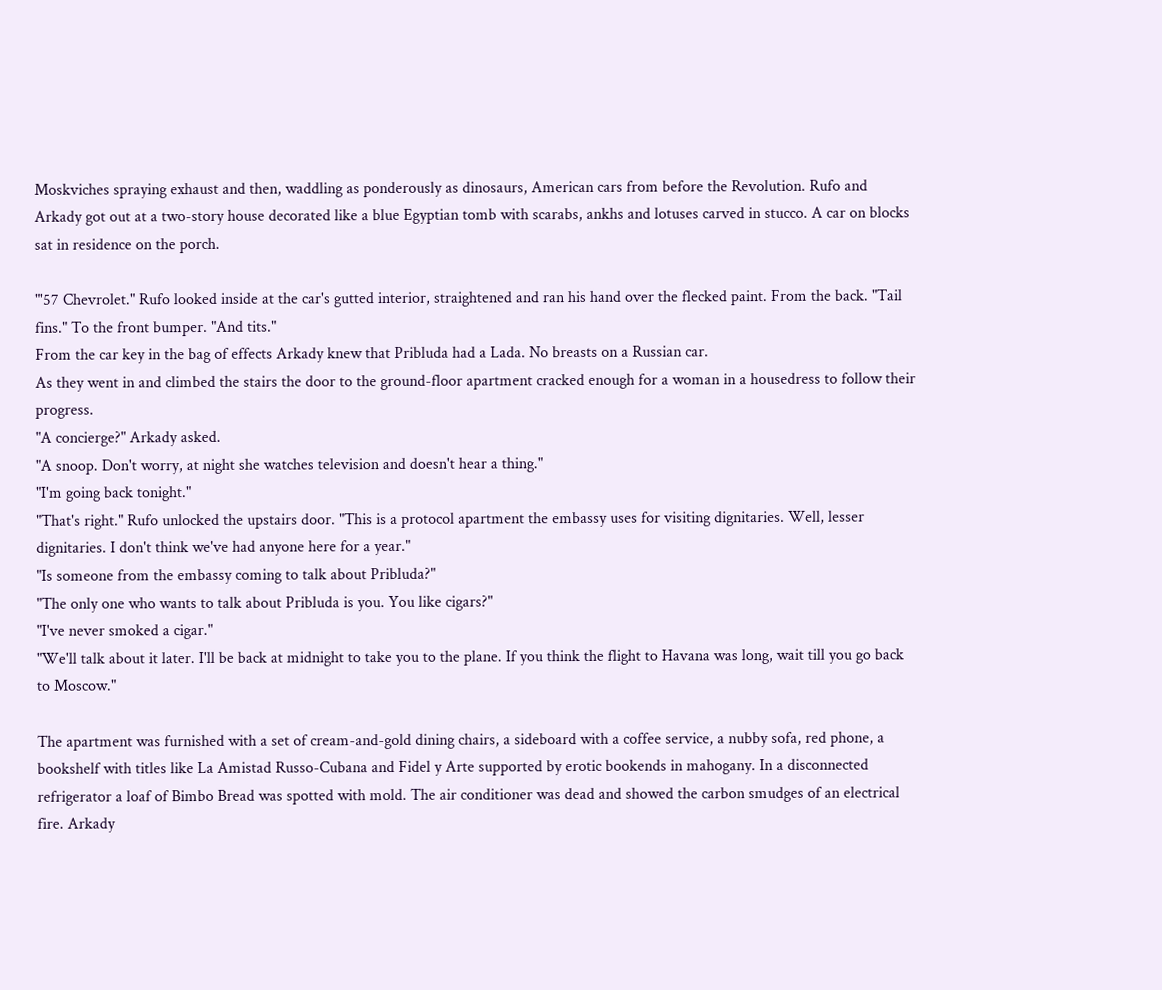Moskviches spraying exhaust and then, waddling as ponderously as dinosaurs, American cars from before the Revolution. Rufo and Arkady got out at a two-story house decorated like a blue Egyptian tomb with scarabs, ankhs and lotuses carved in stucco. A car on blocks sat in residence on the porch.

"'57 Chevrolet." Rufo looked inside at the car's gutted interior, straightened and ran his hand over the flecked paint. From the back. "Tail fins." To the front bumper. "And tits."
From the car key in the bag of effects Arkady knew that Pribluda had a Lada. No breasts on a Russian car.
As they went in and climbed the stairs the door to the ground-floor apartment cracked enough for a woman in a housedress to follow their progress.
"A concierge?" Arkady asked.
"A snoop. Don't worry, at night she watches television and doesn't hear a thing."
"I'm going back tonight."
"That's right." Rufo unlocked the upstairs door. "This is a protocol apartment the embassy uses for visiting dignitaries. Well, lesser dignitaries. I don't think we've had anyone here for a year."
"Is someone from the embassy coming to talk about Pribluda?"
"The only one who wants to talk about Pribluda is you. You like cigars?"
"I've never smoked a cigar."
"We'll talk about it later. I'll be back at midnight to take you to the plane. If you think the flight to Havana was long, wait till you go back to Moscow."

The apartment was furnished with a set of cream-and-gold dining chairs, a sideboard with a coffee service, a nubby sofa, red phone, a bookshelf with titles like La Amistad Russo-Cubana and Fidel y Arte supported by erotic bookends in mahogany. In a disconnected refrigerator a loaf of Bimbo Bread was spotted with mold. The air conditioner was dead and showed the carbon smudges of an electrical fire. Arkady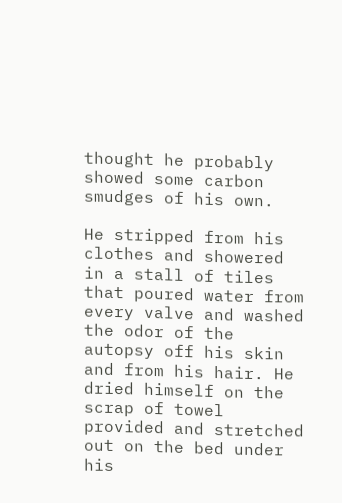thought he probably showed some carbon smudges of his own.

He stripped from his clothes and showered in a stall of tiles that poured water from every valve and washed the odor of the autopsy off his skin and from his hair. He dried himself on the scrap of towel provided and stretched out on the bed under his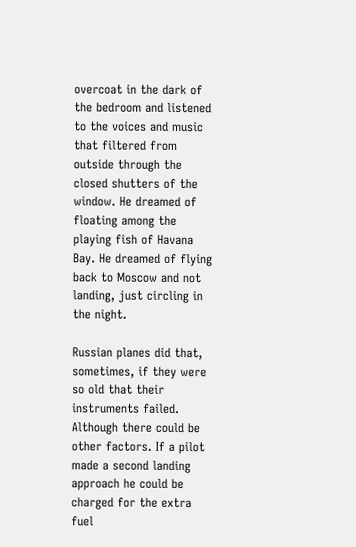overcoat in the dark of the bedroom and listened to the voices and music that filtered from outside through the closed shutters of the window. He dreamed of floating among the playing fish of Havana Bay. He dreamed of flying back to Moscow and not landing, just circling in the night.

Russian planes did that, sometimes, if they were so old that their instruments failed. Although there could be other factors. If a pilot made a second landing approach he could be charged for the extra fuel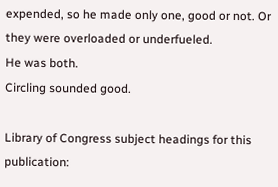expended, so he made only one, good or not. Or they were overloaded or underfueled.
He was both.
Circling sounded good.

Library of Congress subject headings for this publication: